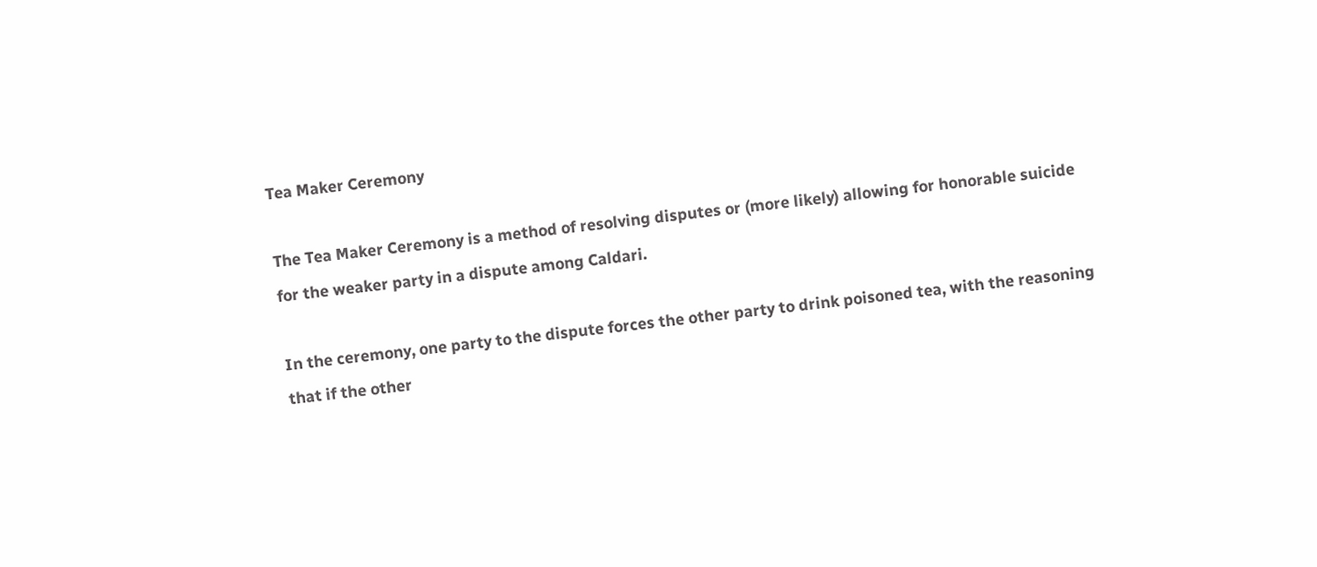Tea Maker Ceremony

The Tea Maker Ceremony is a method of resolving disputes or (more likely) allowing for honorable suicide for the weaker party in a dispute among Caldari.

In the ceremony, one party to the dispute forces the other party to drink poisoned tea, with the reasoning that if the other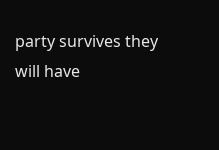party survives they will have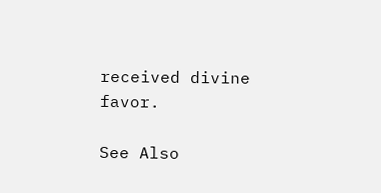received divine favor.

See Also